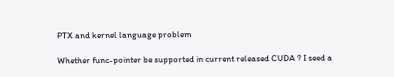PTX and kernel language problem

Whether func-pointer be supported in current released CUDA ? I seed a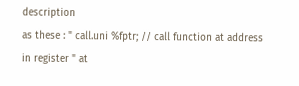description
as these : " call.uni %fptr; // call function at address in register " at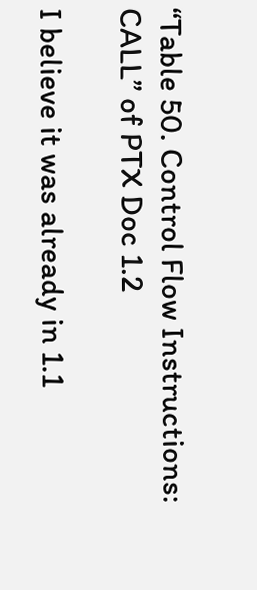“Table 50. Control Flow Instructions: CALL” of PTX Doc 1.2

I believe it was already in 1.1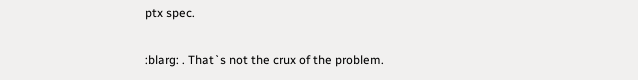ptx spec.

:blarg: . That`s not the crux of the problem.